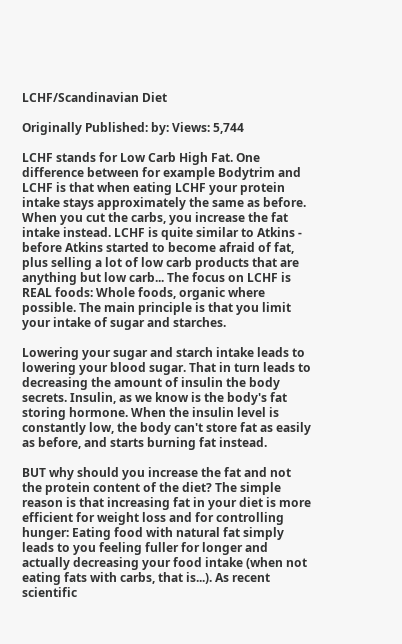LCHF/Scandinavian Diet

Originally Published: by: Views: 5,744

LCHF stands for Low Carb High Fat. One difference between for example Bodytrim and LCHF is that when eating LCHF your protein intake stays approximately the same as before. When you cut the carbs, you increase the fat intake instead. LCHF is quite similar to Atkins - before Atkins started to become afraid of fat, plus selling a lot of low carb products that are anything but low carb... The focus on LCHF is REAL foods: Whole foods, organic where possible. The main principle is that you limit your intake of sugar and starches.

Lowering your sugar and starch intake leads to lowering your blood sugar. That in turn leads to decreasing the amount of insulin the body secrets. Insulin, as we know is the body's fat storing hormone. When the insulin level is constantly low, the body can't store fat as easily as before, and starts burning fat instead.

BUT why should you increase the fat and not the protein content of the diet? The simple reason is that increasing fat in your diet is more efficient for weight loss and for controlling hunger: Eating food with natural fat simply leads to you feeling fuller for longer and actually decreasing your food intake (when not eating fats with carbs, that is...). As recent scientific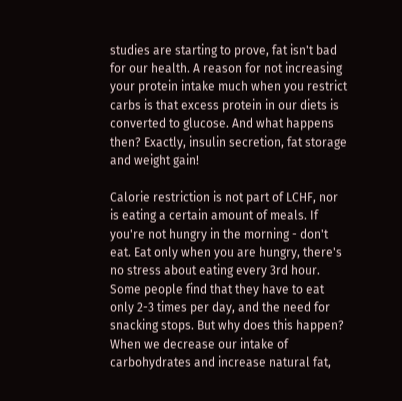studies are starting to prove, fat isn't bad for our health. A reason for not increasing your protein intake much when you restrict carbs is that excess protein in our diets is converted to glucose. And what happens then? Exactly, insulin secretion, fat storage and weight gain!

Calorie restriction is not part of LCHF, nor is eating a certain amount of meals. If you're not hungry in the morning - don't eat. Eat only when you are hungry, there's no stress about eating every 3rd hour. Some people find that they have to eat only 2-3 times per day, and the need for snacking stops. But why does this happen? When we decrease our intake of carbohydrates and increase natural fat,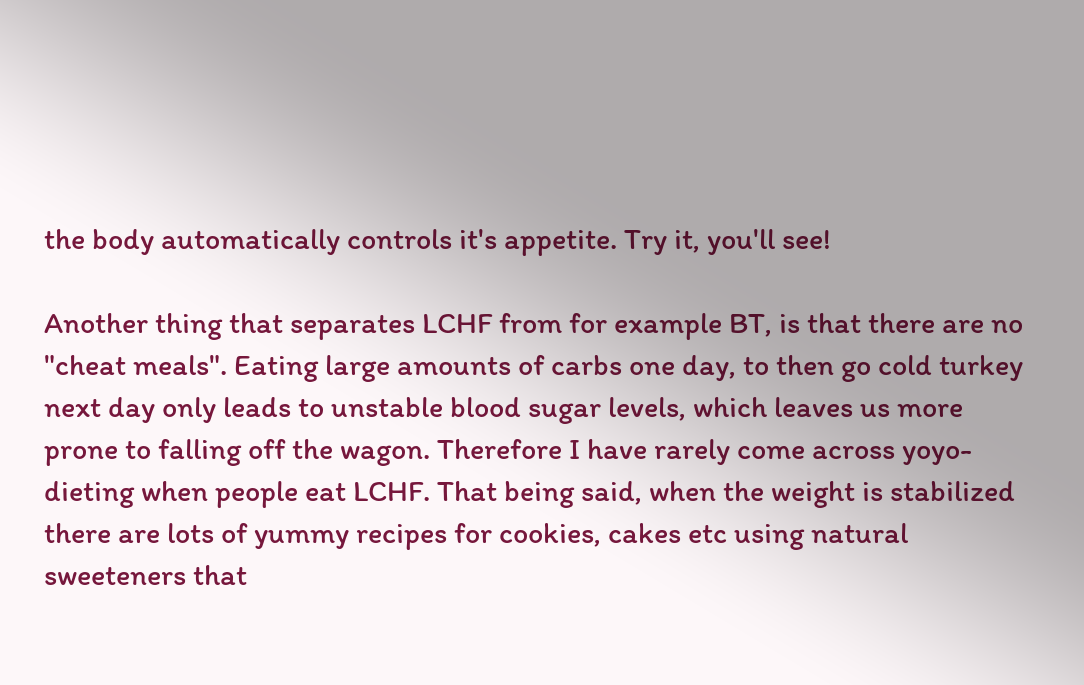the body automatically controls it's appetite. Try it, you'll see!

Another thing that separates LCHF from for example BT, is that there are no "cheat meals". Eating large amounts of carbs one day, to then go cold turkey next day only leads to unstable blood sugar levels, which leaves us more prone to falling off the wagon. Therefore I have rarely come across yoyo-dieting when people eat LCHF. That being said, when the weight is stabilized there are lots of yummy recipes for cookies, cakes etc using natural sweeteners that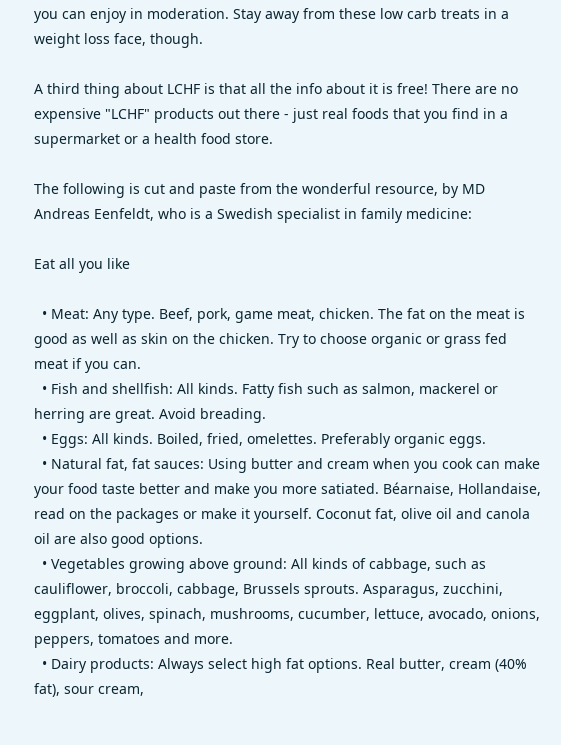you can enjoy in moderation. Stay away from these low carb treats in a weight loss face, though.

A third thing about LCHF is that all the info about it is free! There are no expensive "LCHF" products out there - just real foods that you find in a supermarket or a health food store.

The following is cut and paste from the wonderful resource, by MD Andreas Eenfeldt, who is a Swedish specialist in family medicine:

Eat all you like

  • Meat: Any type. Beef, pork, game meat, chicken. The fat on the meat is good as well as skin on the chicken. Try to choose organic or grass fed meat if you can.
  • Fish and shellfish: All kinds. Fatty fish such as salmon, mackerel or herring are great. Avoid breading.
  • Eggs: All kinds. Boiled, fried, omelettes. Preferably organic eggs.
  • Natural fat, fat sauces: Using butter and cream when you cook can make your food taste better and make you more satiated. Béarnaise, Hollandaise, read on the packages or make it yourself. Coconut fat, olive oil and canola oil are also good options.
  • Vegetables growing above ground: All kinds of cabbage, such as cauliflower, broccoli, cabbage, Brussels sprouts. Asparagus, zucchini, eggplant, olives, spinach, mushrooms, cucumber, lettuce, avocado, onions, peppers, tomatoes and more.
  • Dairy products: Always select high fat options. Real butter, cream (40% fat), sour cream,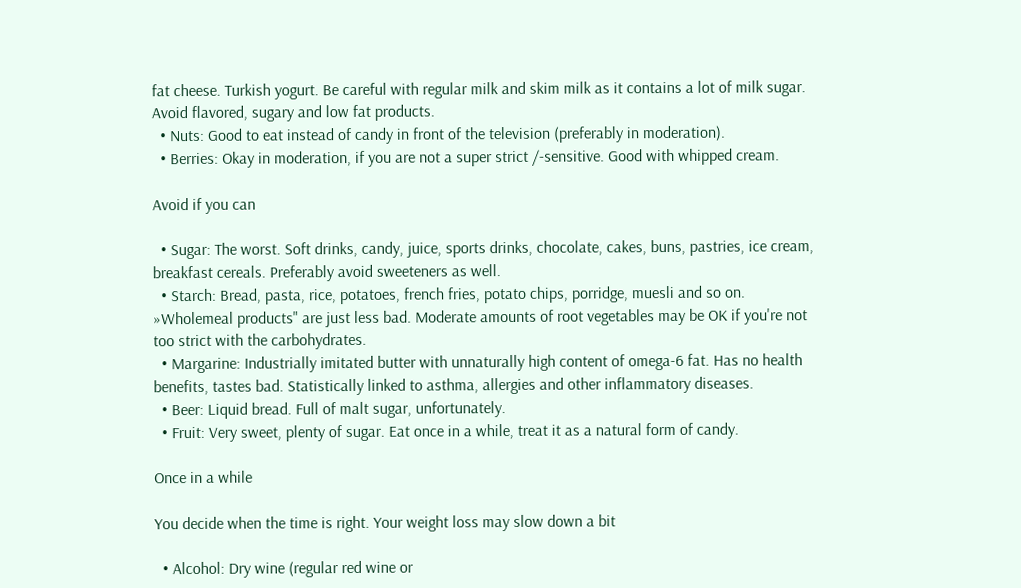fat cheese. Turkish yogurt. Be careful with regular milk and skim milk as it contains a lot of milk sugar. Avoid flavored, sugary and low fat products.
  • Nuts: Good to eat instead of candy in front of the television (preferably in moderation).
  • Berries: Okay in moderation, if you are not a super strict /-sensitive. Good with whipped cream.

Avoid if you can

  • Sugar: The worst. Soft drinks, candy, juice, sports drinks, chocolate, cakes, buns, pastries, ice cream, breakfast cereals. Preferably avoid sweeteners as well.
  • Starch: Bread, pasta, rice, potatoes, french fries, potato chips, porridge, muesli and so on. »Wholemeal products" are just less bad. Moderate amounts of root vegetables may be OK if you're not too strict with the carbohydrates.
  • Margarine: Industrially imitated butter with unnaturally high content of omega-6 fat. Has no health benefits, tastes bad. Statistically linked to asthma, allergies and other inflammatory diseases.
  • Beer: Liquid bread. Full of malt sugar, unfortunately.
  • Fruit: Very sweet, plenty of sugar. Eat once in a while, treat it as a natural form of candy.

Once in a while

You decide when the time is right. Your weight loss may slow down a bit

  • Alcohol: Dry wine (regular red wine or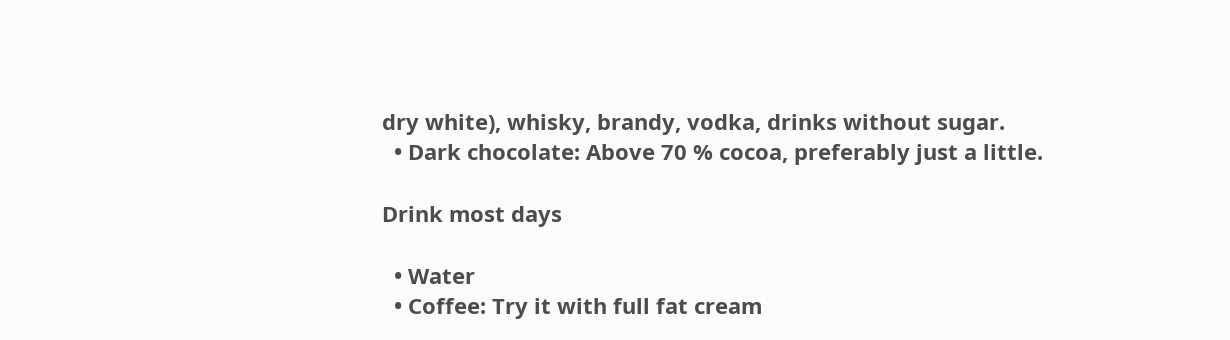dry white), whisky, brandy, vodka, drinks without sugar.
  • Dark chocolate: Above 70 % cocoa, preferably just a little.

Drink most days

  • Water
  • Coffee: Try it with full fat cream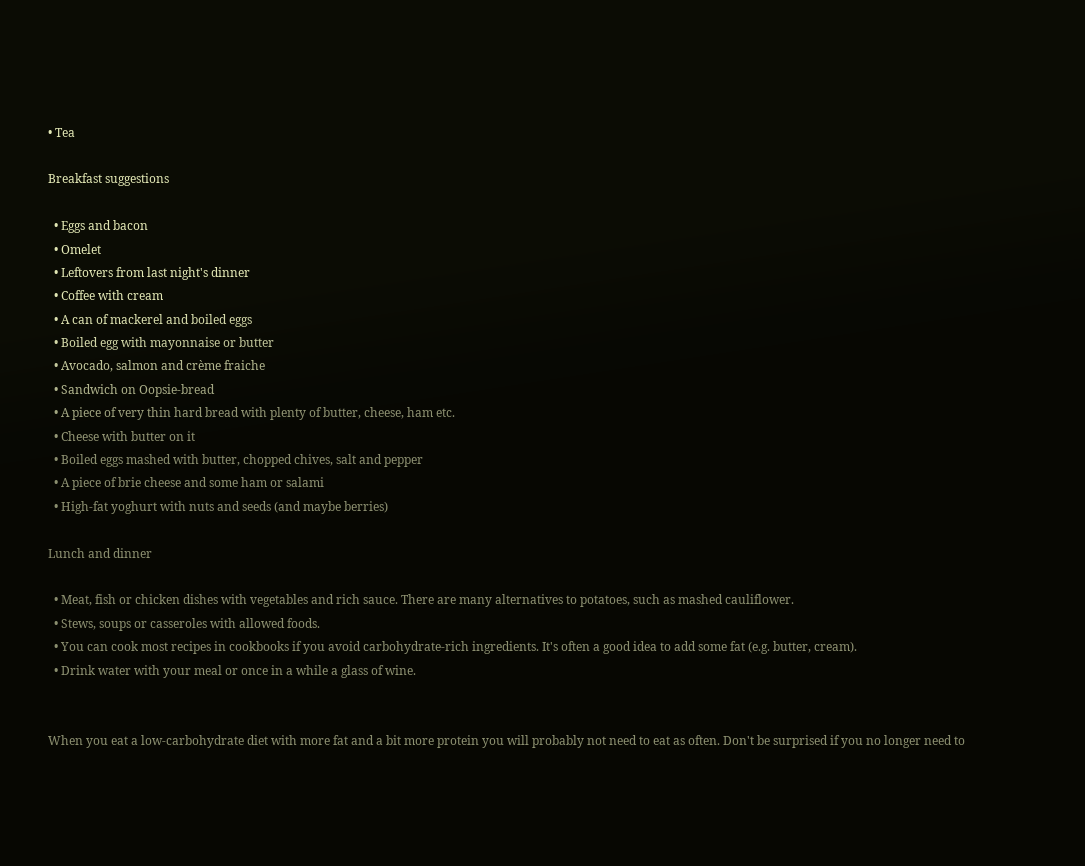• Tea

Breakfast suggestions

  • Eggs and bacon
  • Omelet
  • Leftovers from last night's dinner
  • Coffee with cream
  • A can of mackerel and boiled eggs
  • Boiled egg with mayonnaise or butter
  • Avocado, salmon and crème fraiche
  • Sandwich on Oopsie-bread
  • A piece of very thin hard bread with plenty of butter, cheese, ham etc.
  • Cheese with butter on it
  • Boiled eggs mashed with butter, chopped chives, salt and pepper
  • A piece of brie cheese and some ham or salami
  • High-fat yoghurt with nuts and seeds (and maybe berries)

Lunch and dinner

  • Meat, fish or chicken dishes with vegetables and rich sauce. There are many alternatives to potatoes, such as mashed cauliflower.
  • Stews, soups or casseroles with allowed foods.
  • You can cook most recipes in cookbooks if you avoid carbohydrate-rich ingredients. It's often a good idea to add some fat (e.g. butter, cream).
  • Drink water with your meal or once in a while a glass of wine.


When you eat a low-carbohydrate diet with more fat and a bit more protein you will probably not need to eat as often. Don't be surprised if you no longer need to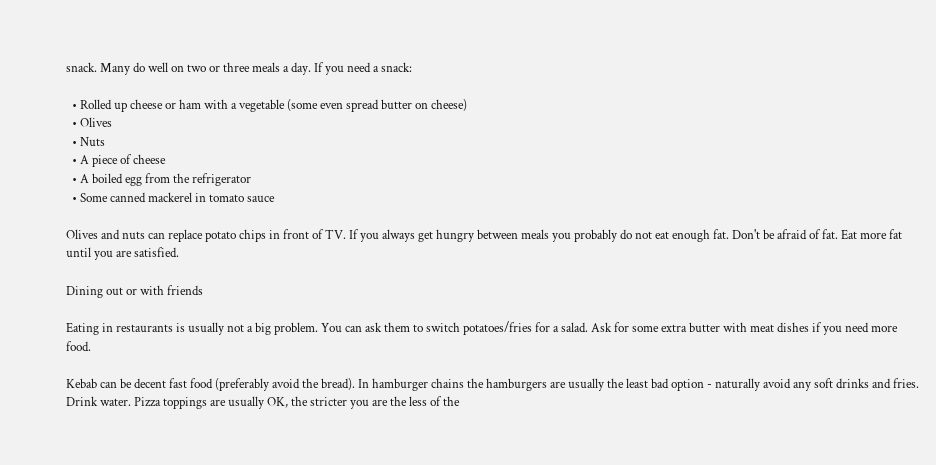snack. Many do well on two or three meals a day. If you need a snack:

  • Rolled up cheese or ham with a vegetable (some even spread butter on cheese)
  • Olives
  • Nuts
  • A piece of cheese
  • A boiled egg from the refrigerator
  • Some canned mackerel in tomato sauce

Olives and nuts can replace potato chips in front of TV. If you always get hungry between meals you probably do not eat enough fat. Don't be afraid of fat. Eat more fat until you are satisfied.

Dining out or with friends

Eating in restaurants is usually not a big problem. You can ask them to switch potatoes/fries for a salad. Ask for some extra butter with meat dishes if you need more food.

Kebab can be decent fast food (preferably avoid the bread). In hamburger chains the hamburgers are usually the least bad option - naturally avoid any soft drinks and fries. Drink water. Pizza toppings are usually OK, the stricter you are the less of the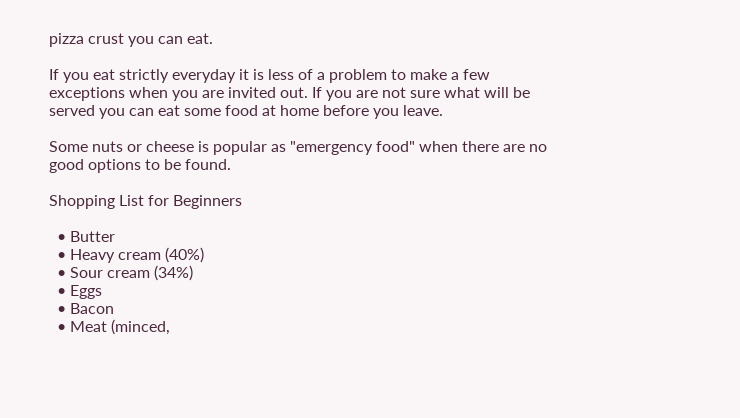pizza crust you can eat.

If you eat strictly everyday it is less of a problem to make a few exceptions when you are invited out. If you are not sure what will be served you can eat some food at home before you leave.

Some nuts or cheese is popular as "emergency food" when there are no good options to be found.

Shopping List for Beginners

  • Butter
  • Heavy cream (40%)
  • Sour cream (34%)
  • Eggs
  • Bacon
  • Meat (minced,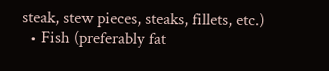steak, stew pieces, steaks, fillets, etc.)
  • Fish (preferably fat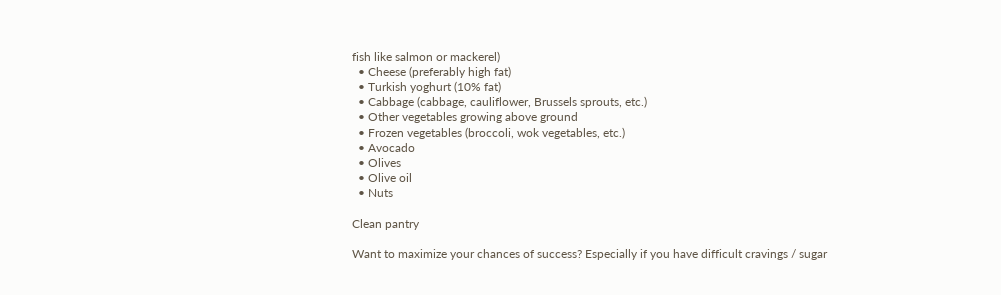fish like salmon or mackerel)
  • Cheese (preferably high fat)
  • Turkish yoghurt (10% fat)
  • Cabbage (cabbage, cauliflower, Brussels sprouts, etc.)
  • Other vegetables growing above ground
  • Frozen vegetables (broccoli, wok vegetables, etc.)
  • Avocado
  • Olives
  • Olive oil
  • Nuts

Clean pantry

Want to maximize your chances of success? Especially if you have difficult cravings / sugar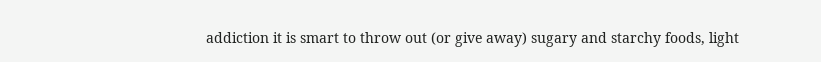addiction it is smart to throw out (or give away) sugary and starchy foods, light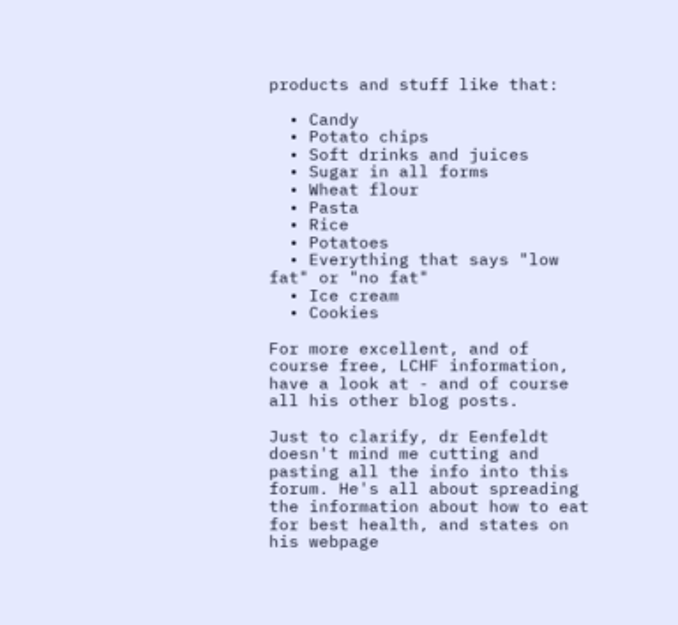products and stuff like that:

  • Candy
  • Potato chips
  • Soft drinks and juices
  • Sugar in all forms
  • Wheat flour
  • Pasta
  • Rice
  • Potatoes
  • Everything that says "low fat" or "no fat"
  • Ice cream
  • Cookies

For more excellent, and of course free, LCHF information, have a look at - and of course all his other blog posts.

Just to clarify, dr Eenfeldt doesn't mind me cutting and pasting all the info into this forum. He's all about spreading the information about how to eat for best health, and states on his webpage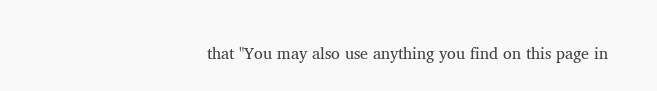that "You may also use anything you find on this page in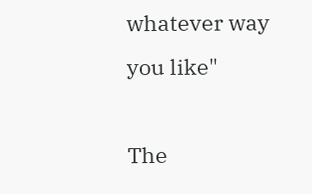whatever way you like"

The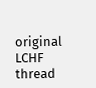original LCHF thread